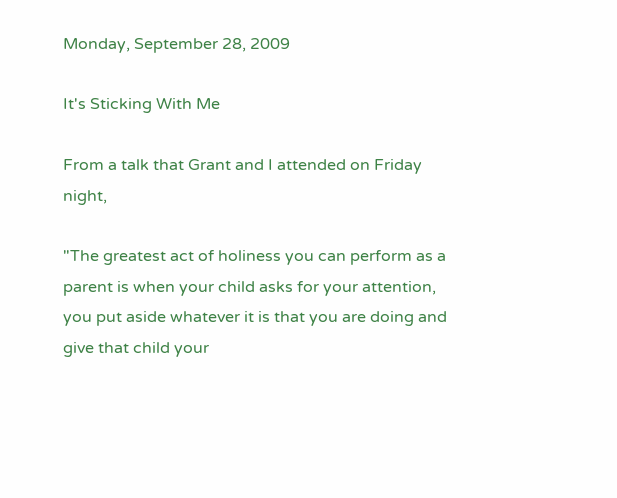Monday, September 28, 2009

It's Sticking With Me

From a talk that Grant and I attended on Friday night,

"The greatest act of holiness you can perform as a parent is when your child asks for your attention, you put aside whatever it is that you are doing and give that child your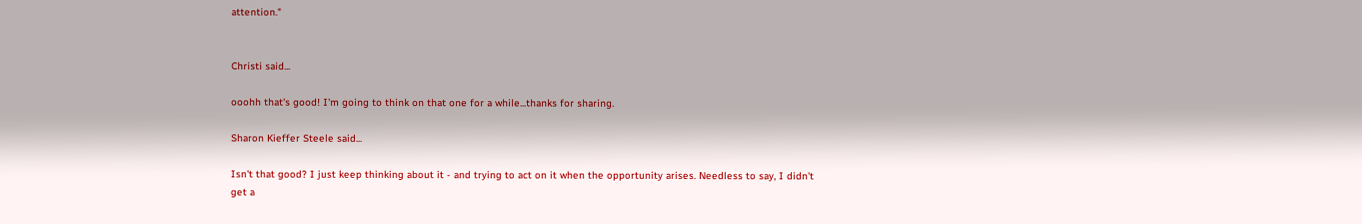attention."


Christi said...

ooohh that's good! I'm going to think on that one for a while...thanks for sharing.

Sharon Kieffer Steele said...

Isn't that good? I just keep thinking about it - and trying to act on it when the opportunity arises. Needless to say, I didn't get a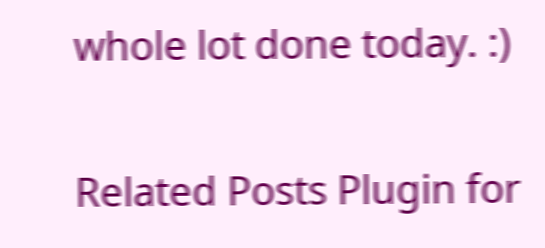whole lot done today. :)

Related Posts Plugin for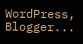WordPress, Blogger...